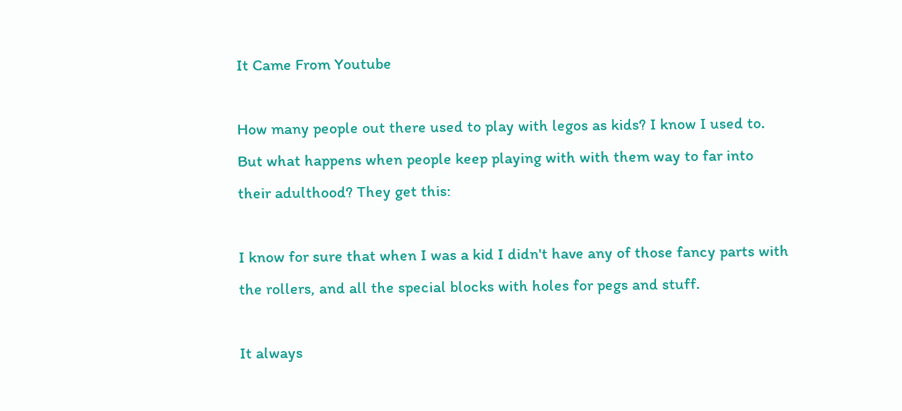It Came From Youtube

How many people out there used to play with legos as kids? I know I used to. But what happens when people keep playing with with them way to far into their adulthood? They get this:

I know for sure that when I was a kid I didn't have any of those fancy parts with the rollers, and all the special blocks with holes for pegs and stuff.

It always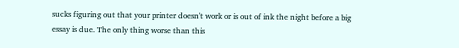sucks figuring out that your printer doesn't work or is out of ink the night before a big essay is due. The only thing worse than this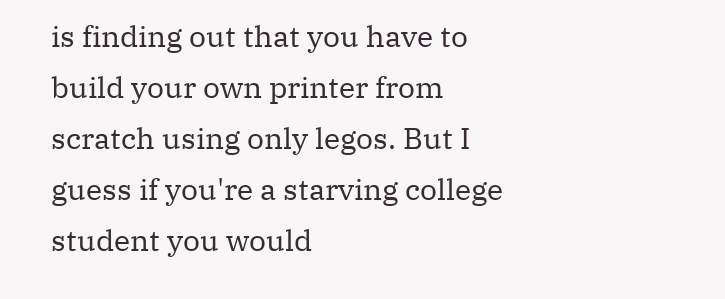is finding out that you have to build your own printer from scratch using only legos. But I guess if you're a starving college student you would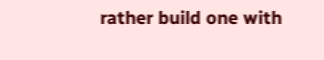rather build one with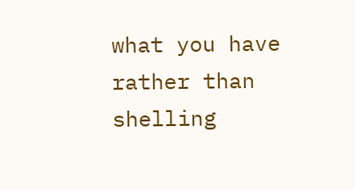what you have rather than shelling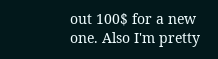out 100$ for a new one. Also I'm pretty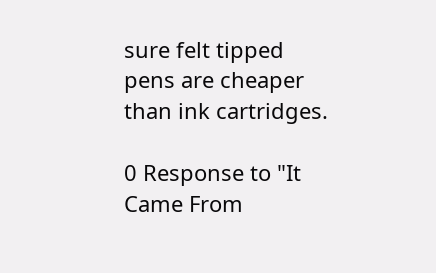sure felt tipped pens are cheaper than ink cartridges.

0 Response to "It Came From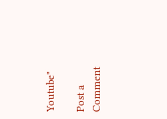Youtube"

Post a Comment